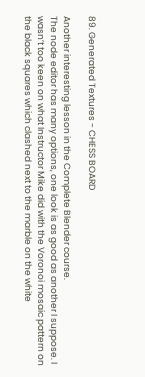89. Generated Textures - CHESS BOARD

Another interesting lesson in the Complete Blender course.
The node editor has many options, one look is as good as another I suppose. I wasn’t too keen on what Instructor Mike did with the Voronoi mosaic pattern on the black squares which clashed next to the marble on the white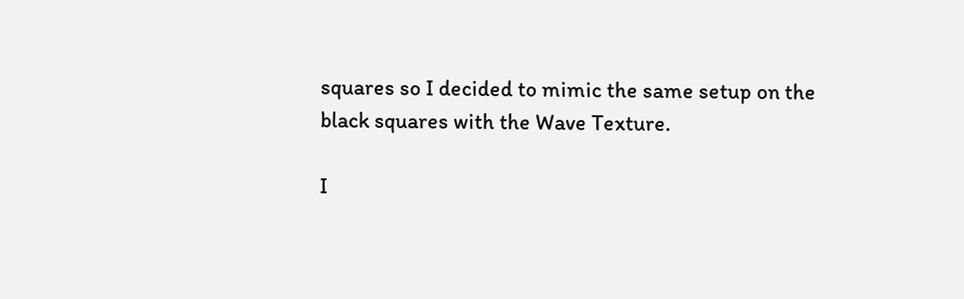squares so I decided to mimic the same setup on the black squares with the Wave Texture.

I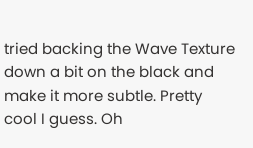tried backing the Wave Texture down a bit on the black and make it more subtle. Pretty cool I guess. Oh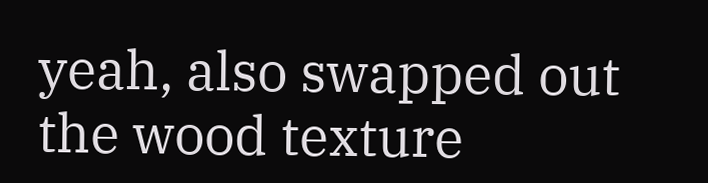yeah, also swapped out the wood texture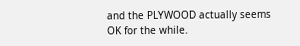and the PLYWOOD actually seems OK for the while.